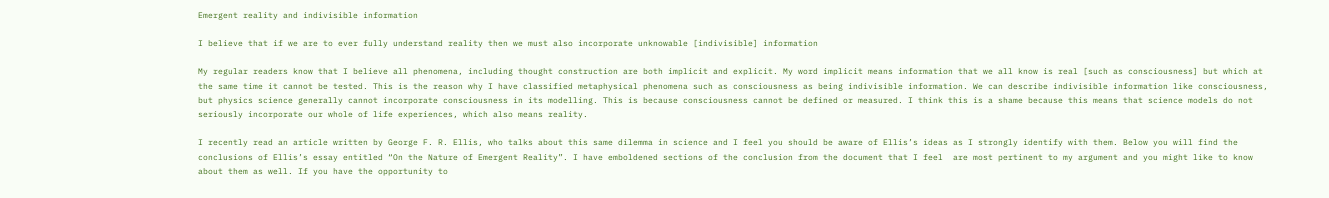Emergent reality and indivisible information

I believe that if we are to ever fully understand reality then we must also incorporate unknowable [indivisible] information

My regular readers know that I believe all phenomena, including thought construction are both implicit and explicit. My word implicit means information that we all know is real [such as consciousness] but which at the same time it cannot be tested. This is the reason why I have classified metaphysical phenomena such as consciousness as being indivisible information. We can describe indivisible information like consciousness, but physics science generally cannot incorporate consciousness in its modelling. This is because consciousness cannot be defined or measured. I think this is a shame because this means that science models do not seriously incorporate our whole of life experiences, which also means reality.

I recently read an article written by George F. R. Ellis, who talks about this same dilemma in science and I feel you should be aware of Ellis’s ideas as I strongly identify with them. Below you will find the conclusions of Ellis’s essay entitled “On the Nature of Emergent Reality”. I have emboldened sections of the conclusion from the document that I feel  are most pertinent to my argument and you might like to know about them as well. If you have the opportunity to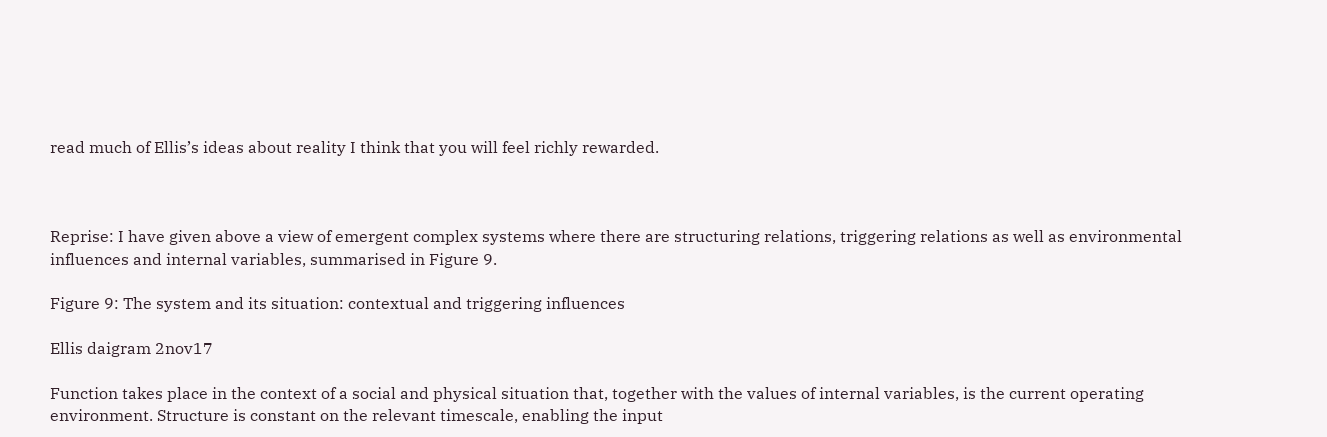read much of Ellis’s ideas about reality I think that you will feel richly rewarded.



Reprise: I have given above a view of emergent complex systems where there are structuring relations, triggering relations as well as environmental influences and internal variables, summarised in Figure 9.

Figure 9: The system and its situation: contextual and triggering influences

Ellis daigram 2nov17

Function takes place in the context of a social and physical situation that, together with the values of internal variables, is the current operating environment. Structure is constant on the relevant timescale, enabling the input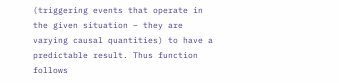(triggering events that operate in the given situation – they are varying causal quantities) to have a predictable result. Thus function follows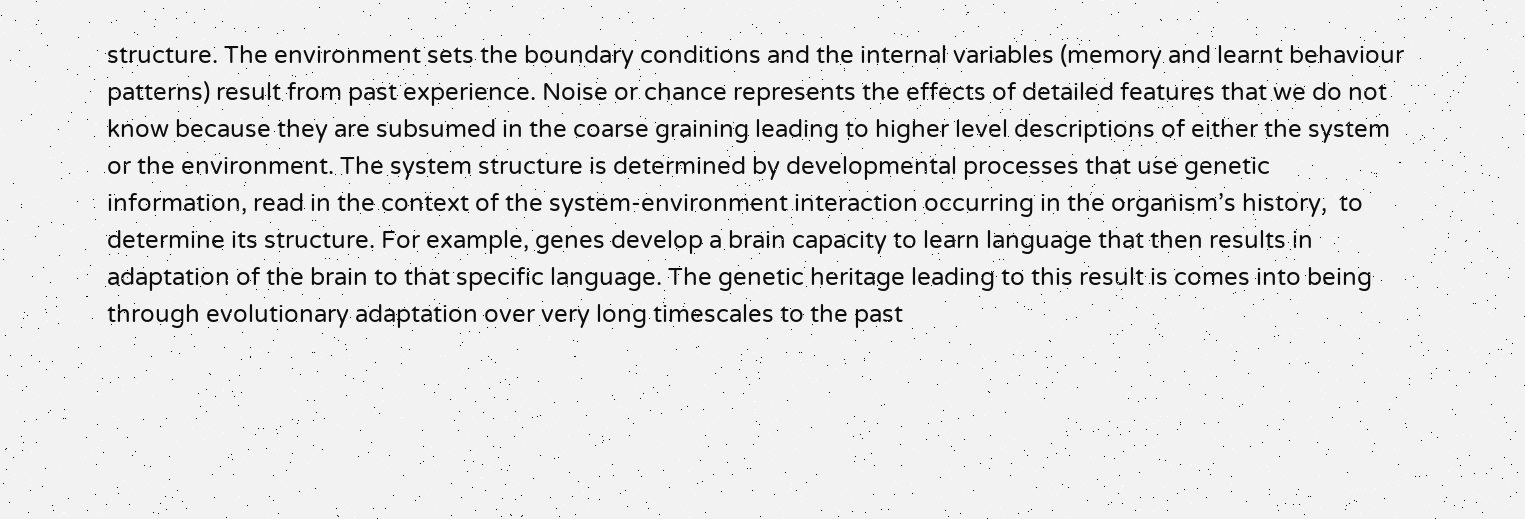structure. The environment sets the boundary conditions and the internal variables (memory and learnt behaviour patterns) result from past experience. Noise or chance represents the effects of detailed features that we do not know because they are subsumed in the coarse graining leading to higher level descriptions of either the system or the environment. The system structure is determined by developmental processes that use genetic information, read in the context of the system-environment interaction occurring in the organism’s history,  to determine its structure. For example, genes develop a brain capacity to learn language that then results in adaptation of the brain to that specific language. The genetic heritage leading to this result is comes into being through evolutionary adaptation over very long timescales to the past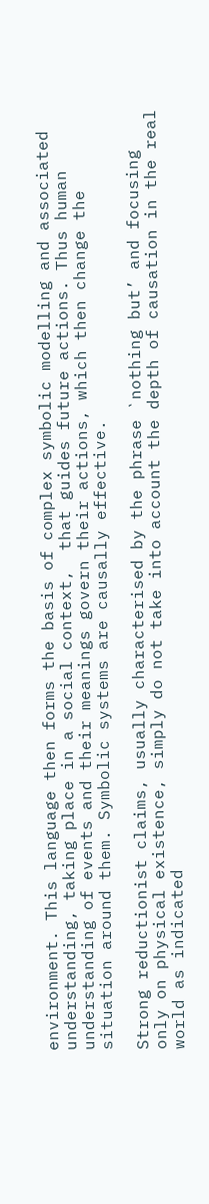environment. This language then forms the basis of complex symbolic modelling and associated understanding, taking place in a social context,  that guides future actions. Thus human understanding of events and their meanings govern their actions, which then change the situation around them. Symbolic systems are causally effective.

Strong reductionist claims, usually characterised by the phrase `nothing but’ and focusing only on physical existence, simply do not take into account the depth of causation in the real world as indicated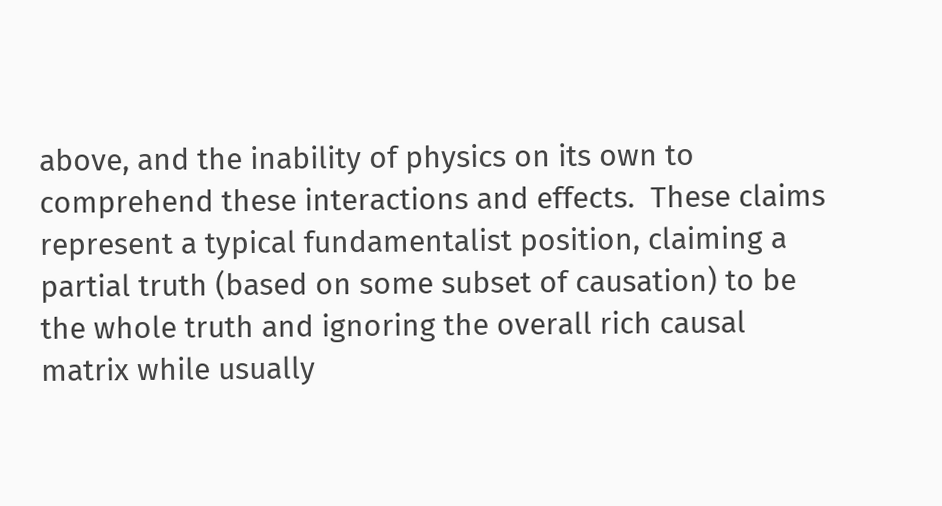above, and the inability of physics on its own to comprehend these interactions and effects.  These claims represent a typical fundamentalist position, claiming a partial truth (based on some subset of causation) to be the whole truth and ignoring the overall rich causal matrix while usually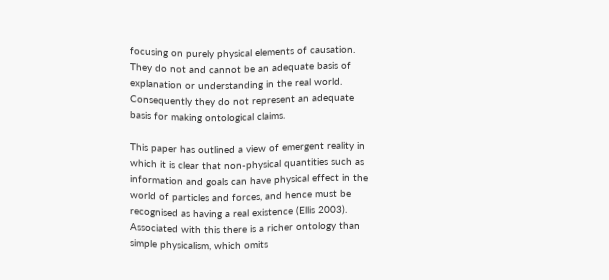focusing on purely physical elements of causation. They do not and cannot be an adequate basis of explanation or understanding in the real world. Consequently they do not represent an adequate basis for making ontological claims.

This paper has outlined a view of emergent reality in which it is clear that non-physical quantities such as information and goals can have physical effect in the world of particles and forces, and hence must be recognised as having a real existence (Ellis 2003). Associated with this there is a richer ontology than simple physicalism, which omits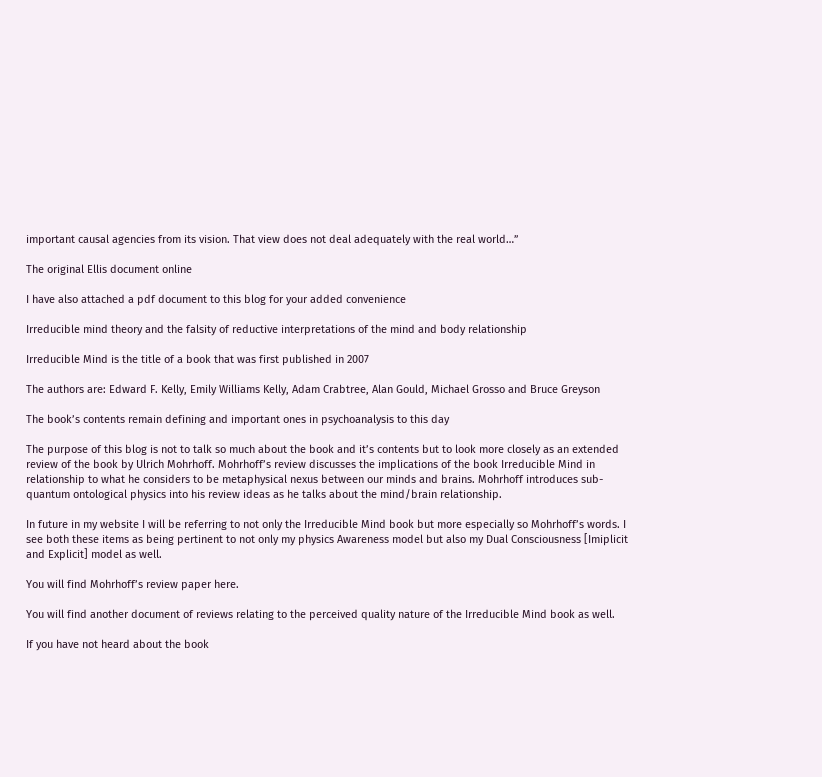important causal agencies from its vision. That view does not deal adequately with the real world…”

The original Ellis document online

I have also attached a pdf document to this blog for your added convenience

Irreducible mind theory and the falsity of reductive interpretations of the mind and body relationship

Irreducible Mind is the title of a book that was first published in 2007

The authors are: Edward F. Kelly, Emily Williams Kelly, Adam Crabtree, Alan Gould, Michael Grosso and Bruce Greyson

The book’s contents remain defining and important ones in psychoanalysis to this day

The purpose of this blog is not to talk so much about the book and it’s contents but to look more closely as an extended review of the book by Ulrich Mohrhoff. Mohrhoff’s review discusses the implications of the book Irreducible Mind in relationship to what he considers to be metaphysical nexus between our minds and brains. Mohrhoff introduces sub-quantum ontological physics into his review ideas as he talks about the mind/brain relationship.

In future in my website I will be referring to not only the Irreducible Mind book but more especially so Mohrhoff’s words. I see both these items as being pertinent to not only my physics Awareness model but also my Dual Consciousness [Imiplicit and Explicit] model as well.

You will find Mohrhoff’s review paper here.

You will find another document of reviews relating to the perceived quality nature of the Irreducible Mind book as well.

If you have not heard about the book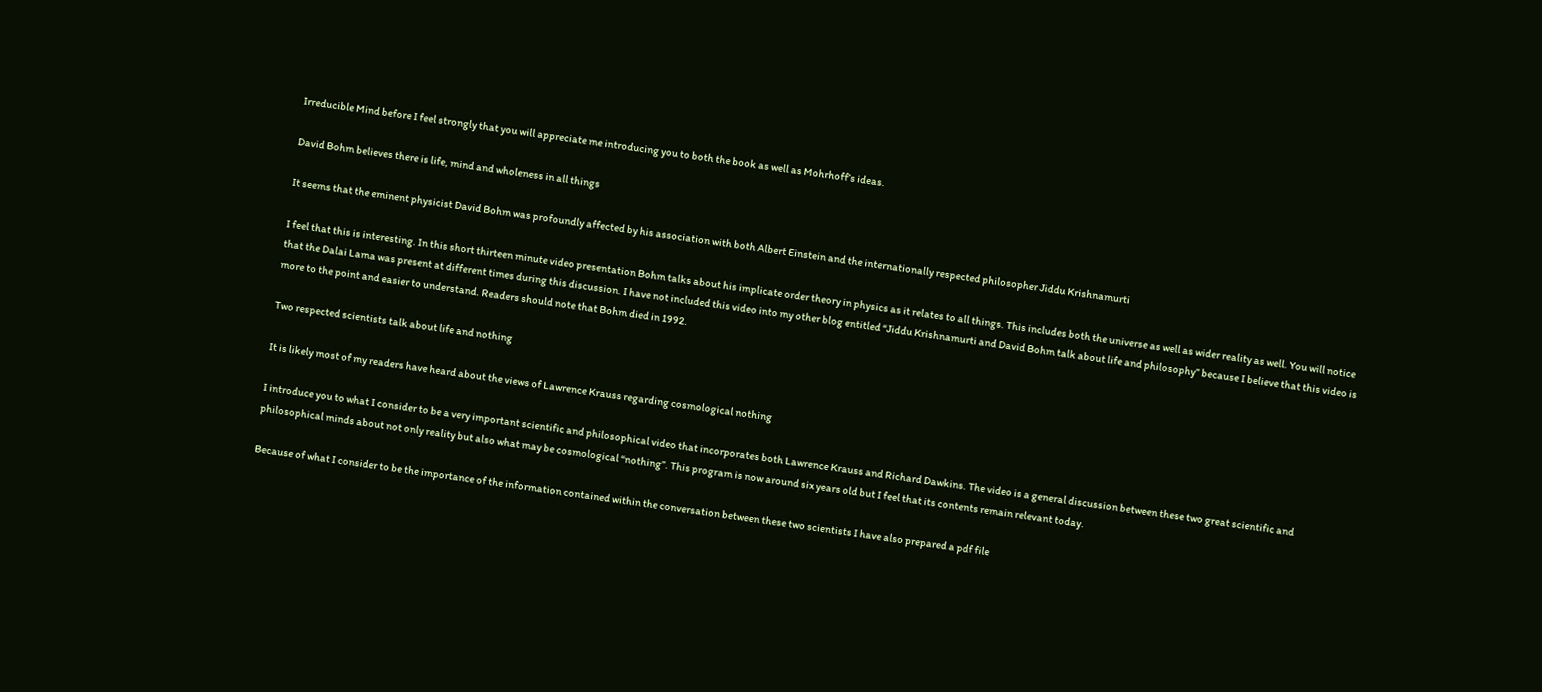Irreducible Mind before I feel strongly that you will appreciate me introducing you to both the book as well as Mohrhoff’s ideas.

David Bohm believes there is life, mind and wholeness in all things

It seems that the eminent physicist David Bohm was profoundly affected by his association with both Albert Einstein and the internationally respected philosopher Jiddu Krishnamurti

I feel that this is interesting. In this short thirteen minute video presentation Bohm talks about his implicate order theory in physics as it relates to all things. This includes both the universe as well as wider reality as well. You will notice that the Dalai Lama was present at different times during this discussion. I have not included this video into my other blog entitled “Jiddu Krishnamurti and David Bohm talk about life and philosophy” because I believe that this video is more to the point and easier to understand. Readers should note that Bohm died in 1992.

Two respected scientists talk about life and nothing

It is likely most of my readers have heard about the views of Lawrence Krauss regarding cosmological nothing

I introduce you to what I consider to be a very important scientific and philosophical video that incorporates both Lawrence Krauss and Richard Dawkins. The video is a general discussion between these two great scientific and philosophical minds about not only reality but also what may be cosmological “nothing”. This program is now around six years old but I feel that its contents remain relevant today.

Because of what I consider to be the importance of the information contained within the conversation between these two scientists I have also prepared a pdf file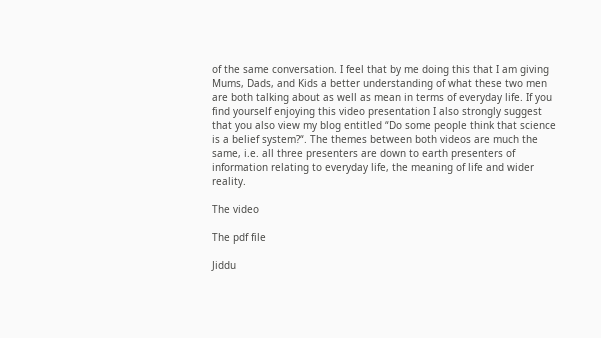of the same conversation. I feel that by me doing this that I am giving Mums, Dads, and Kids a better understanding of what these two men are both talking about as well as mean in terms of everyday life. If you find yourself enjoying this video presentation I also strongly suggest that you also view my blog entitled “Do some people think that science is a belief system?“. The themes between both videos are much the same, i.e. all three presenters are down to earth presenters of information relating to everyday life, the meaning of life and wider reality.

The video

The pdf file

Jiddu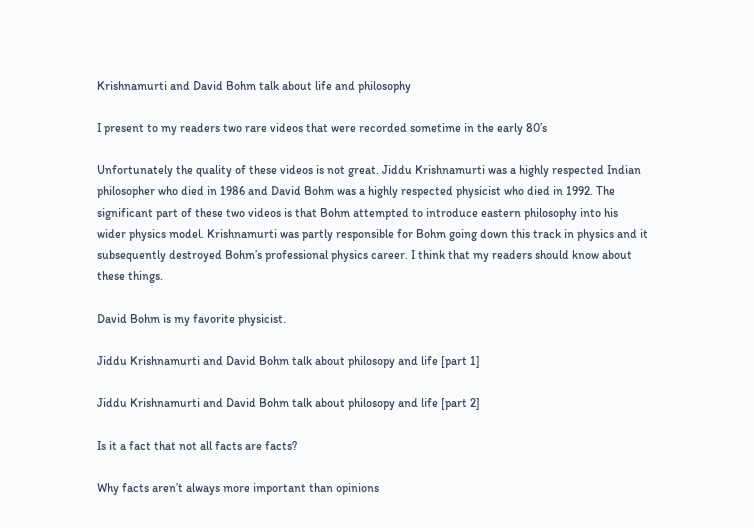Krishnamurti and David Bohm talk about life and philosophy

I present to my readers two rare videos that were recorded sometime in the early 80’s

Unfortunately the quality of these videos is not great. Jiddu Krishnamurti was a highly respected Indian philosopher who died in 1986 and David Bohm was a highly respected physicist who died in 1992. The significant part of these two videos is that Bohm attempted to introduce eastern philosophy into his wider physics model. Krishnamurti was partly responsible for Bohm going down this track in physics and it subsequently destroyed Bohm’s professional physics career. I think that my readers should know about these things.

David Bohm is my favorite physicist.

Jiddu Krishnamurti and David Bohm talk about philosopy and life [part 1]

Jiddu Krishnamurti and David Bohm talk about philosopy and life [part 2]

Is it a fact that not all facts are facts?

Why facts aren’t always more important than opinions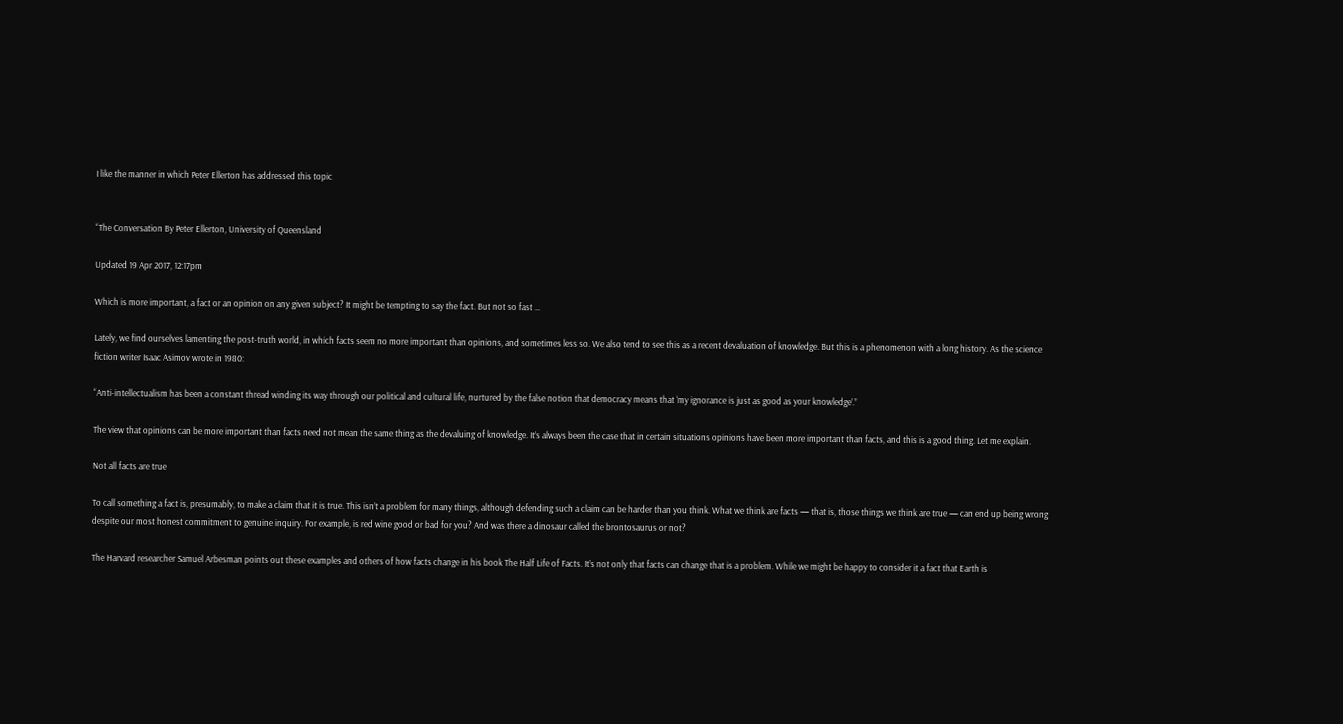I like the manner in which Peter Ellerton has addressed this topic


“The Conversation By Peter Ellerton, University of Queensland

Updated 19 Apr 2017, 12:17pm

Which is more important, a fact or an opinion on any given subject? It might be tempting to say the fact. But not so fast …

Lately, we find ourselves lamenting the post-truth world, in which facts seem no more important than opinions, and sometimes less so. We also tend to see this as a recent devaluation of knowledge. But this is a phenomenon with a long history. As the science fiction writer Isaac Asimov wrote in 1980:

“Anti-intellectualism has been a constant thread winding its way through our political and cultural life, nurtured by the false notion that democracy means that ‘my ignorance is just as good as your knowledge’.”

The view that opinions can be more important than facts need not mean the same thing as the devaluing of knowledge. It’s always been the case that in certain situations opinions have been more important than facts, and this is a good thing. Let me explain.

Not all facts are true

To call something a fact is, presumably, to make a claim that it is true. This isn’t a problem for many things, although defending such a claim can be harder than you think. What we think are facts — that is, those things we think are true — can end up being wrong despite our most honest commitment to genuine inquiry. For example, is red wine good or bad for you? And was there a dinosaur called the brontosaurus or not?

The Harvard researcher Samuel Arbesman points out these examples and others of how facts change in his book The Half Life of Facts. It’s not only that facts can change that is a problem. While we might be happy to consider it a fact that Earth is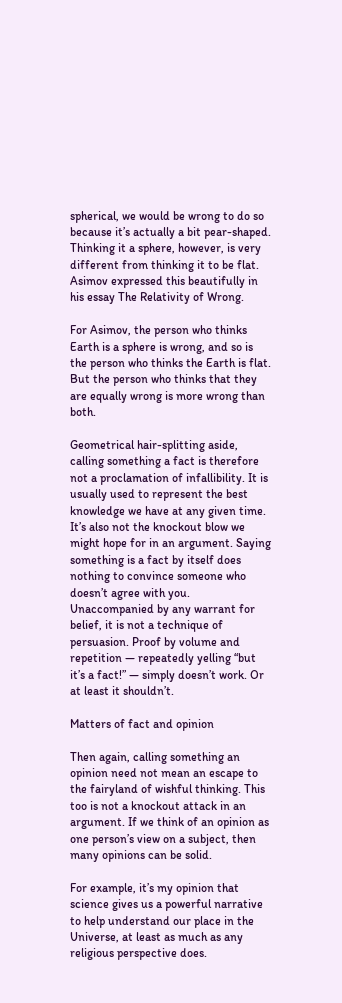spherical, we would be wrong to do so because it’s actually a bit pear-shaped. Thinking it a sphere, however, is very different from thinking it to be flat. Asimov expressed this beautifully in his essay The Relativity of Wrong.

For Asimov, the person who thinks Earth is a sphere is wrong, and so is the person who thinks the Earth is flat. But the person who thinks that they are equally wrong is more wrong than both.

Geometrical hair-splitting aside, calling something a fact is therefore not a proclamation of infallibility. It is usually used to represent the best knowledge we have at any given time. It’s also not the knockout blow we might hope for in an argument. Saying something is a fact by itself does nothing to convince someone who doesn’t agree with you. Unaccompanied by any warrant for belief, it is not a technique of persuasion. Proof by volume and repetition — repeatedly yelling “but it’s a fact!” — simply doesn’t work. Or at least it shouldn’t.

Matters of fact and opinion

Then again, calling something an opinion need not mean an escape to the fairyland of wishful thinking. This too is not a knockout attack in an argument. If we think of an opinion as one person’s view on a subject, then many opinions can be solid.

For example, it’s my opinion that science gives us a powerful narrative to help understand our place in the Universe, at least as much as any religious perspective does.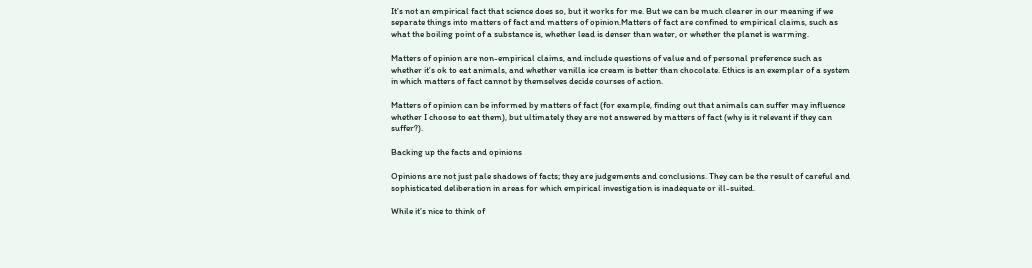It’s not an empirical fact that science does so, but it works for me. But we can be much clearer in our meaning if we separate things into matters of fact and matters of opinion.Matters of fact are confined to empirical claims, such as what the boiling point of a substance is, whether lead is denser than water, or whether the planet is warming.

Matters of opinion are non-empirical claims, and include questions of value and of personal preference such as whether it’s ok to eat animals, and whether vanilla ice cream is better than chocolate. Ethics is an exemplar of a system in which matters of fact cannot by themselves decide courses of action.

Matters of opinion can be informed by matters of fact (for example, finding out that animals can suffer may influence whether I choose to eat them), but ultimately they are not answered by matters of fact (why is it relevant if they can suffer?).

Backing up the facts and opinions

Opinions are not just pale shadows of facts; they are judgements and conclusions. They can be the result of careful and sophisticated deliberation in areas for which empirical investigation is inadequate or ill-suited.

While it’s nice to think of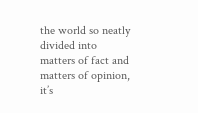the world so neatly divided into matters of fact and matters of opinion, it’s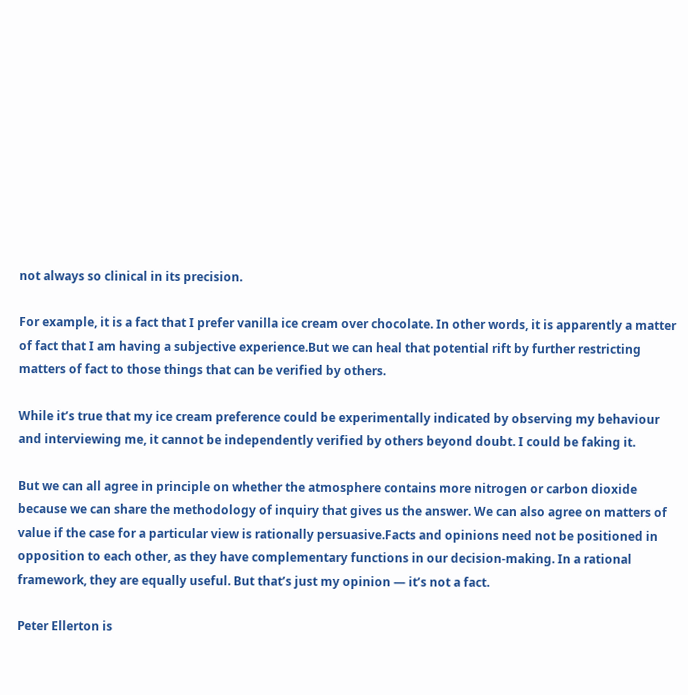not always so clinical in its precision.

For example, it is a fact that I prefer vanilla ice cream over chocolate. In other words, it is apparently a matter of fact that I am having a subjective experience.But we can heal that potential rift by further restricting matters of fact to those things that can be verified by others.

While it’s true that my ice cream preference could be experimentally indicated by observing my behaviour and interviewing me, it cannot be independently verified by others beyond doubt. I could be faking it.

But we can all agree in principle on whether the atmosphere contains more nitrogen or carbon dioxide because we can share the methodology of inquiry that gives us the answer. We can also agree on matters of value if the case for a particular view is rationally persuasive.Facts and opinions need not be positioned in opposition to each other, as they have complementary functions in our decision-making. In a rational framework, they are equally useful. But that’s just my opinion — it’s not a fact.

Peter Ellerton is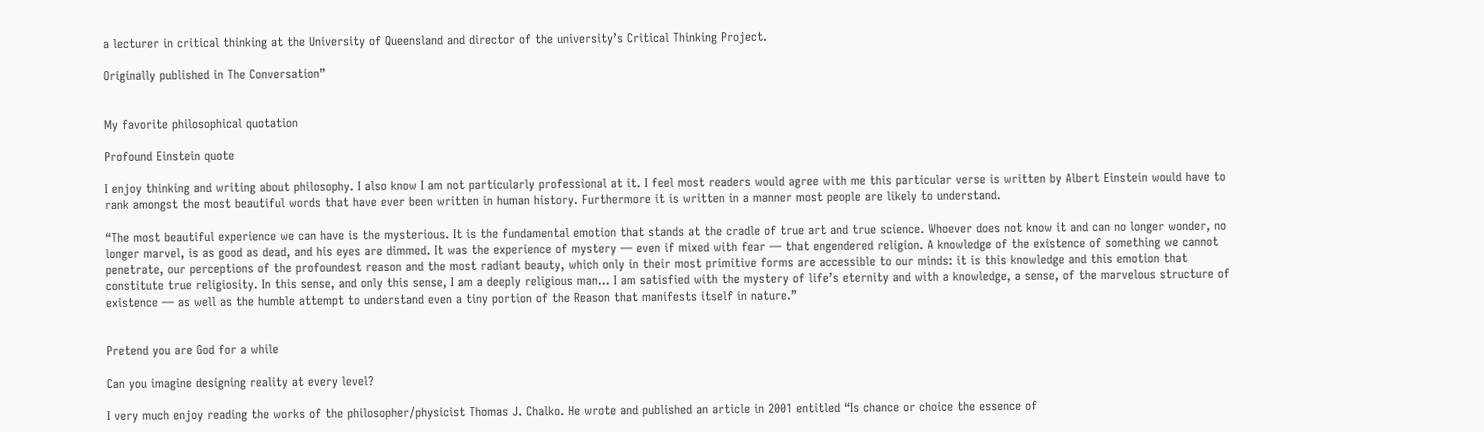a lecturer in critical thinking at the University of Queensland and director of the university’s Critical Thinking Project.

Originally published in The Conversation”


My favorite philosophical quotation

Profound Einstein quote

I enjoy thinking and writing about philosophy. I also know I am not particularly professional at it. I feel most readers would agree with me this particular verse is written by Albert Einstein would have to rank amongst the most beautiful words that have ever been written in human history. Furthermore it is written in a manner most people are likely to understand.

“The most beautiful experience we can have is the mysterious. It is the fundamental emotion that stands at the cradle of true art and true science. Whoever does not know it and can no longer wonder, no longer marvel, is as good as dead, and his eyes are dimmed. It was the experience of mystery — even if mixed with fear — that engendered religion. A knowledge of the existence of something we cannot penetrate, our perceptions of the profoundest reason and the most radiant beauty, which only in their most primitive forms are accessible to our minds: it is this knowledge and this emotion that constitute true religiosity. In this sense, and only this sense, I am a deeply religious man… I am satisfied with the mystery of life’s eternity and with a knowledge, a sense, of the marvelous structure of existence — as well as the humble attempt to understand even a tiny portion of the Reason that manifests itself in nature.”


Pretend you are God for a while

Can you imagine designing reality at every level?

I very much enjoy reading the works of the philosopher/physicist Thomas J. Chalko. He wrote and published an article in 2001 entitled “Is chance or choice the essence of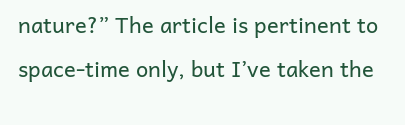nature?” The article is pertinent to space-time only, but I’ve taken the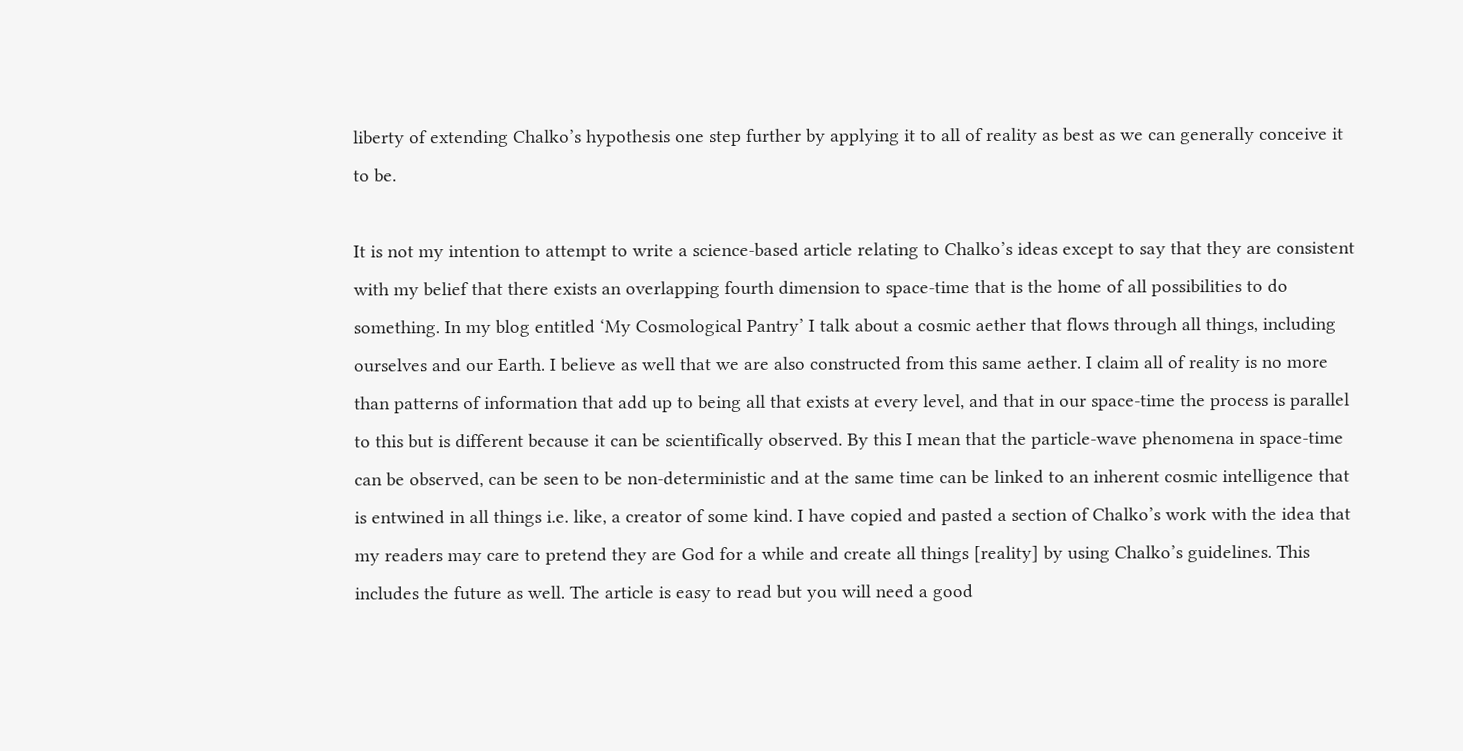liberty of extending Chalko’s hypothesis one step further by applying it to all of reality as best as we can generally conceive it to be.

It is not my intention to attempt to write a science-based article relating to Chalko’s ideas except to say that they are consistent with my belief that there exists an overlapping fourth dimension to space-time that is the home of all possibilities to do something. In my blog entitled ‘My Cosmological Pantry’ I talk about a cosmic aether that flows through all things, including ourselves and our Earth. I believe as well that we are also constructed from this same aether. I claim all of reality is no more than patterns of information that add up to being all that exists at every level, and that in our space-time the process is parallel to this but is different because it can be scientifically observed. By this I mean that the particle-wave phenomena in space-time can be observed, can be seen to be non-deterministic and at the same time can be linked to an inherent cosmic intelligence that is entwined in all things i.e. like, a creator of some kind. I have copied and pasted a section of Chalko’s work with the idea that my readers may care to pretend they are God for a while and create all things [reality] by using Chalko’s guidelines. This includes the future as well. The article is easy to read but you will need a good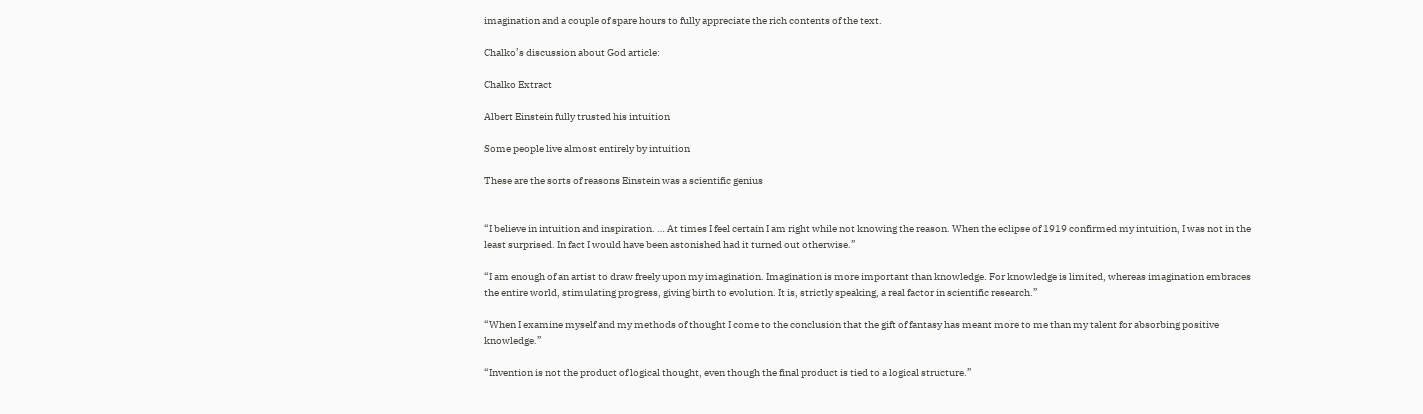imagination and a couple of spare hours to fully appreciate the rich contents of the text.

Chalko’s discussion about God article:

Chalko Extract

Albert Einstein fully trusted his intuition

Some people live almost entirely by intuition

These are the sorts of reasons Einstein was a scientific genius


“I believe in intuition and inspiration. … At times I feel certain I am right while not knowing the reason. When the eclipse of 1919 confirmed my intuition, I was not in the least surprised. In fact I would have been astonished had it turned out otherwise.”

“I am enough of an artist to draw freely upon my imagination. Imagination is more important than knowledge. For knowledge is limited, whereas imagination embraces the entire world, stimulating progress, giving birth to evolution. It is, strictly speaking, a real factor in scientific research.”

“When I examine myself and my methods of thought I come to the conclusion that the gift of fantasy has meant more to me than my talent for absorbing positive knowledge.”

“Invention is not the product of logical thought, even though the final product is tied to a logical structure.”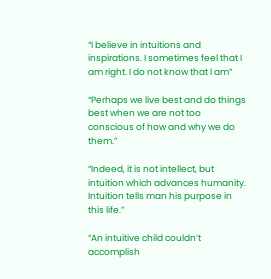“I believe in intuitions and inspirations. I sometimes feel that I am right. I do not know that I am”

“Perhaps we live best and do things best when we are not too conscious of how and why we do them.”

“Indeed, it is not intellect, but intuition which advances humanity. Intuition tells man his purpose in this life.”

“An intuitive child couldn’t accomplish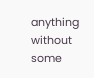anything without some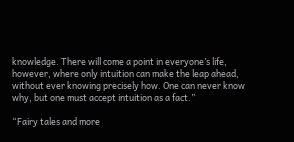knowledge. There will come a point in everyone’s life, however, where only intuition can make the leap ahead, without ever knowing precisely how. One can never know why, but one must accept intuition as a fact.”

“Fairy tales and more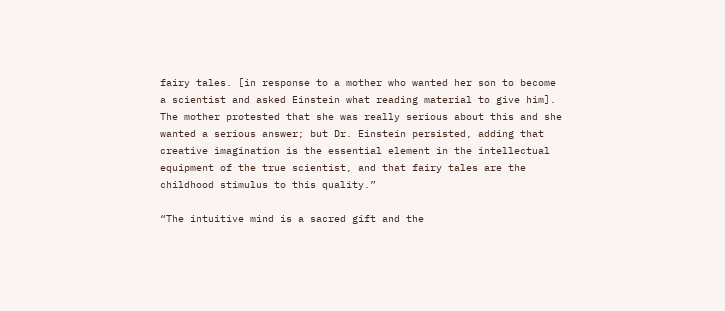fairy tales. [in response to a mother who wanted her son to become a scientist and asked Einstein what reading material to give him]. The mother protested that she was really serious about this and she wanted a serious answer; but Dr. Einstein persisted, adding that creative imagination is the essential element in the intellectual equipment of the true scientist, and that fairy tales are the childhood stimulus to this quality.”

“The intuitive mind is a sacred gift and the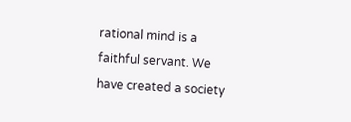rational mind is a faithful servant. We have created a society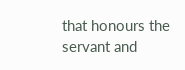that honours the servant and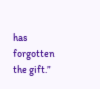has forgotten the gift.”